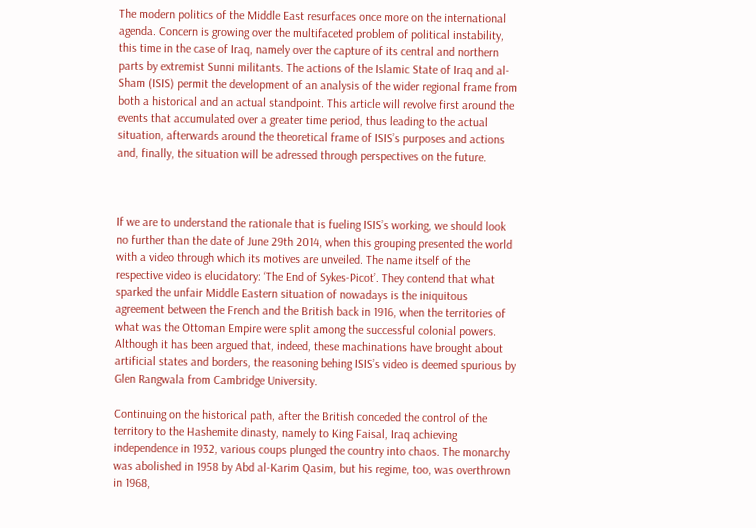The modern politics of the Middle East resurfaces once more on the international agenda. Concern is growing over the multifaceted problem of political instability, this time in the case of Iraq, namely over the capture of its central and northern parts by extremist Sunni militants. The actions of the Islamic State of Iraq and al-Sham (ISIS) permit the development of an analysis of the wider regional frame from both a historical and an actual standpoint. This article will revolve first around the events that accumulated over a greater time period, thus leading to the actual situation, afterwards around the theoretical frame of ISIS’s purposes and actions and, finally, the situation will be adressed through perspectives on the future.



If we are to understand the rationale that is fueling ISIS’s working, we should look no further than the date of June 29th 2014, when this grouping presented the world with a video through which its motives are unveiled. The name itself of the respective video is elucidatory: ‘The End of Sykes-Picot’. They contend that what sparked the unfair Middle Eastern situation of nowadays is the iniquitous agreement between the French and the British back in 1916, when the territories of what was the Ottoman Empire were split among the successful colonial powers. Although it has been argued that, indeed, these machinations have brought about artificial states and borders, the reasoning behing ISIS’s video is deemed spurious by Glen Rangwala from Cambridge University.

Continuing on the historical path, after the British conceded the control of the territory to the Hashemite dinasty, namely to King Faisal, Iraq achieving independence in 1932, various coups plunged the country into chaos. The monarchy was abolished in 1958 by Abd al-Karim Qasim, but his regime, too, was overthrown in 1968,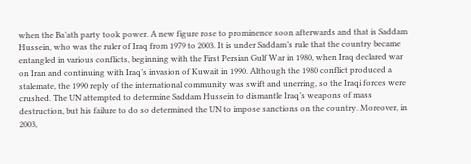when the Ba’ath party took power. A new figure rose to prominence soon afterwards and that is Saddam Hussein, who was the ruler of Iraq from 1979 to 2003. It is under Saddam’s rule that the country became entangled in various conflicts, beginning with the First Persian Gulf War in 1980, when Iraq declared war on Iran and continuing with Iraq’s invasion of Kuwait in 1990. Although the 1980 conflict produced a stalemate, the 1990 reply of the international community was swift and unerring, so the Iraqi forces were crushed. The UN attempted to determine Saddam Hussein to dismantle Iraq’s weapons of mass destruction, but his failure to do so determined the UN to impose sanctions on the country. Moreover, in 2003,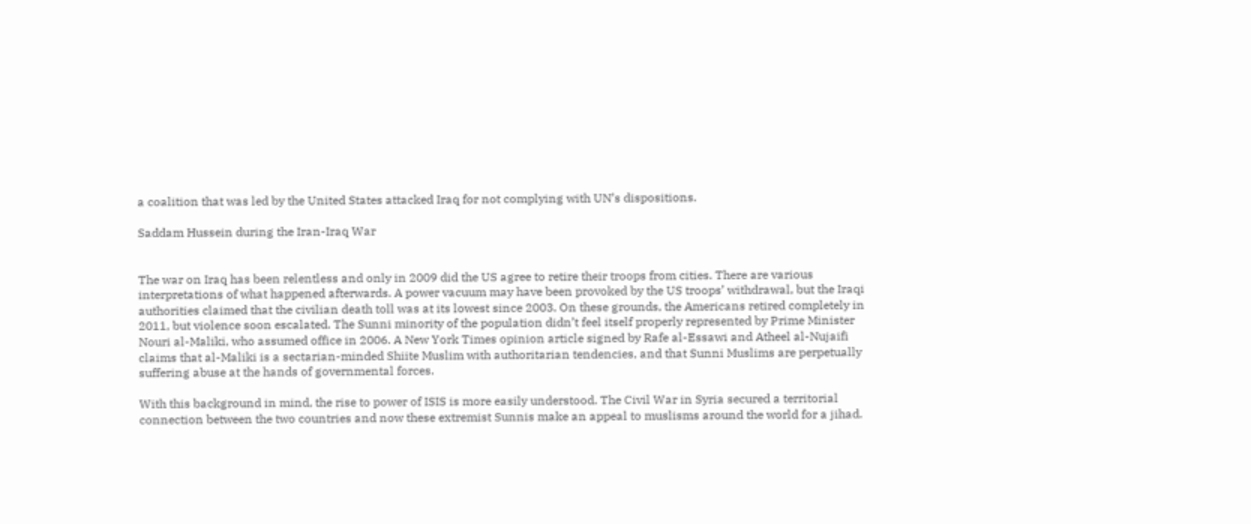a coalition that was led by the United States attacked Iraq for not complying with UN’s dispositions.

Saddam Hussein during the Iran-Iraq War


The war on Iraq has been relentless and only in 2009 did the US agree to retire their troops from cities. There are various interpretations of what happened afterwards. A power vacuum may have been provoked by the US troops’ withdrawal, but the Iraqi authorities claimed that the civilian death toll was at its lowest since 2003. On these grounds, the Americans retired completely in 2011, but violence soon escalated. The Sunni minority of the population didn’t feel itself properly represented by Prime Minister Nouri al-Maliki, who assumed office in 2006. A New York Times opinion article signed by Rafe al-Essawi and Atheel al-Nujaifi claims that al-Maliki is a sectarian-minded Shiite Muslim with authoritarian tendencies, and that Sunni Muslims are perpetually suffering abuse at the hands of governmental forces.

With this background in mind, the rise to power of ISIS is more easily understood. The Civil War in Syria secured a territorial connection between the two countries and now these extremist Sunnis make an appeal to muslisms around the world for a jihad.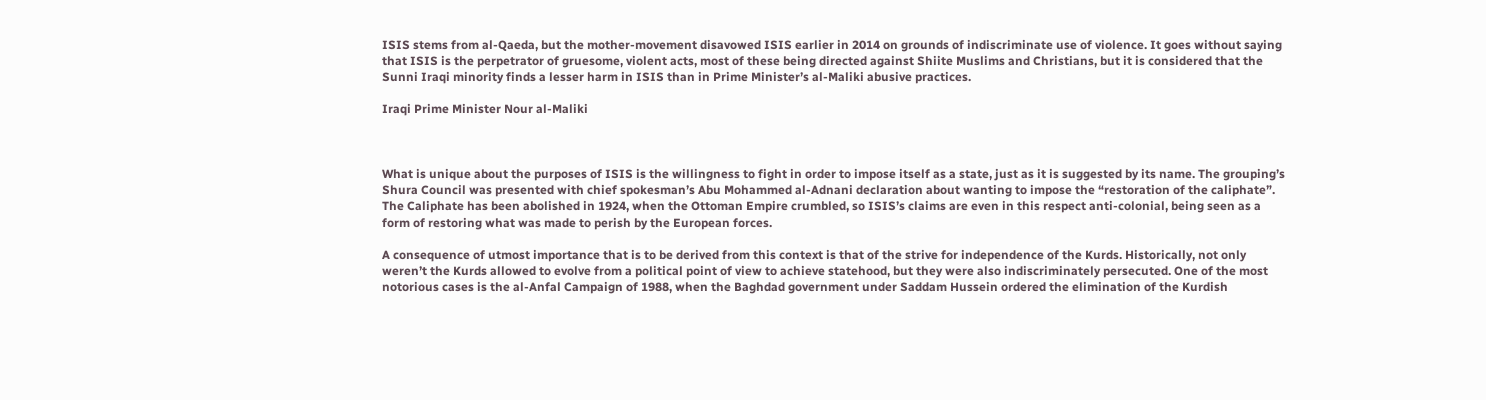ISIS stems from al-Qaeda, but the mother-movement disavowed ISIS earlier in 2014 on grounds of indiscriminate use of violence. It goes without saying that ISIS is the perpetrator of gruesome, violent acts, most of these being directed against Shiite Muslims and Christians, but it is considered that the Sunni Iraqi minority finds a lesser harm in ISIS than in Prime Minister’s al-Maliki abusive practices.

Iraqi Prime Minister Nour al-Maliki



What is unique about the purposes of ISIS is the willingness to fight in order to impose itself as a state, just as it is suggested by its name. The grouping’s Shura Council was presented with chief spokesman’s Abu Mohammed al-Adnani declaration about wanting to impose the “restoration of the caliphate”. The Caliphate has been abolished in 1924, when the Ottoman Empire crumbled, so ISIS’s claims are even in this respect anti-colonial, being seen as a form of restoring what was made to perish by the European forces.

A consequence of utmost importance that is to be derived from this context is that of the strive for independence of the Kurds. Historically, not only weren’t the Kurds allowed to evolve from a political point of view to achieve statehood, but they were also indiscriminately persecuted. One of the most notorious cases is the al-Anfal Campaign of 1988, when the Baghdad government under Saddam Hussein ordered the elimination of the Kurdish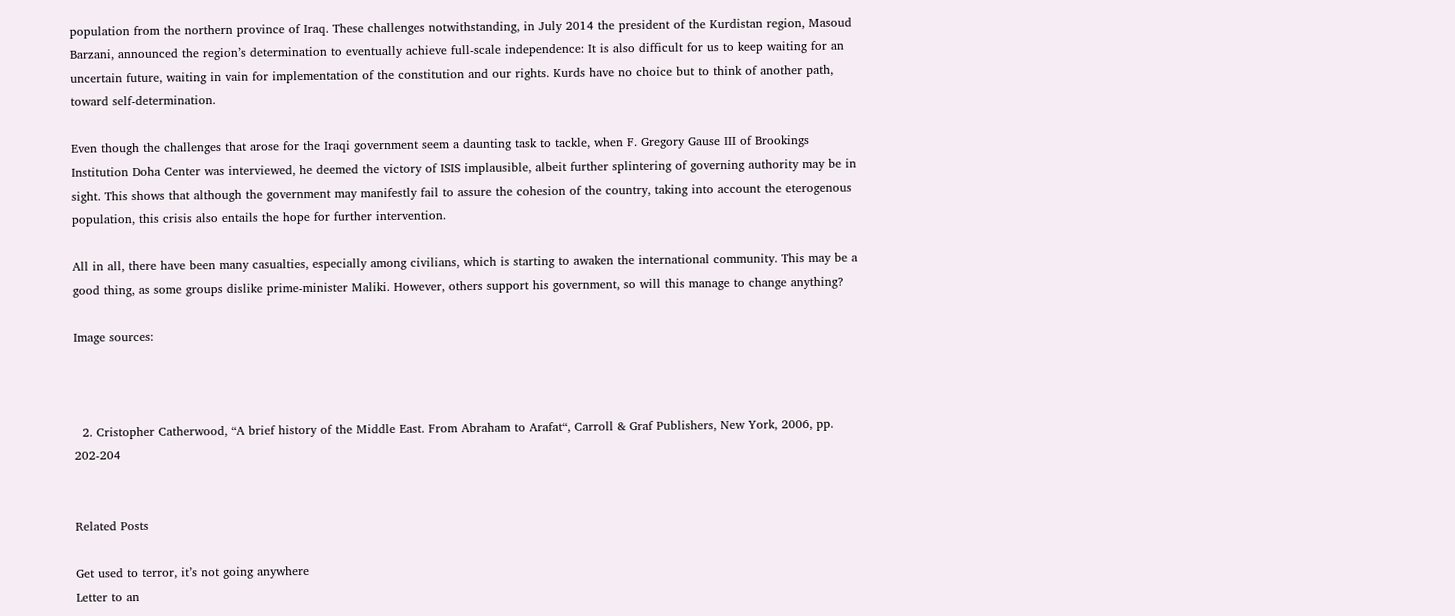population from the northern province of Iraq. These challenges notwithstanding, in July 2014 the president of the Kurdistan region, Masoud Barzani, announced the region’s determination to eventually achieve full-scale independence: It is also difficult for us to keep waiting for an uncertain future, waiting in vain for implementation of the constitution and our rights. Kurds have no choice but to think of another path, toward self-determination.

Even though the challenges that arose for the Iraqi government seem a daunting task to tackle, when F. Gregory Gause III of Brookings Institution Doha Center was interviewed, he deemed the victory of ISIS implausible, albeit further splintering of governing authority may be in sight. This shows that although the government may manifestly fail to assure the cohesion of the country, taking into account the eterogenous population, this crisis also entails the hope for further intervention.

All in all, there have been many casualties, especially among civilians, which is starting to awaken the international community. This may be a good thing, as some groups dislike prime-minister Maliki. However, others support his government, so will this manage to change anything?

Image sources:



  2. Cristopher Catherwood, “A brief history of the Middle East. From Abraham to Arafat“, Carroll & Graf Publishers, New York, 2006, pp. 202-204


Related Posts

Get used to terror, it’s not going anywhere
Letter to an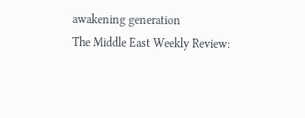awakening generation
The Middle East Weekly Review: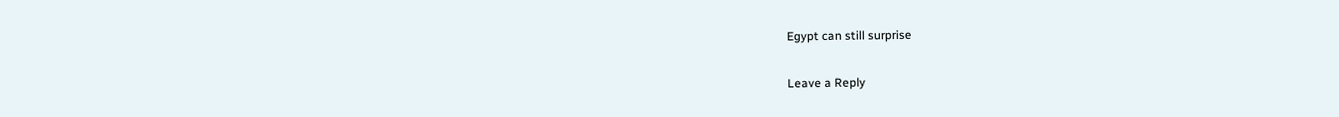Egypt can still surprise

Leave a Reply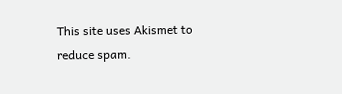This site uses Akismet to reduce spam.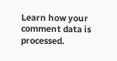Learn how your comment data is processed.